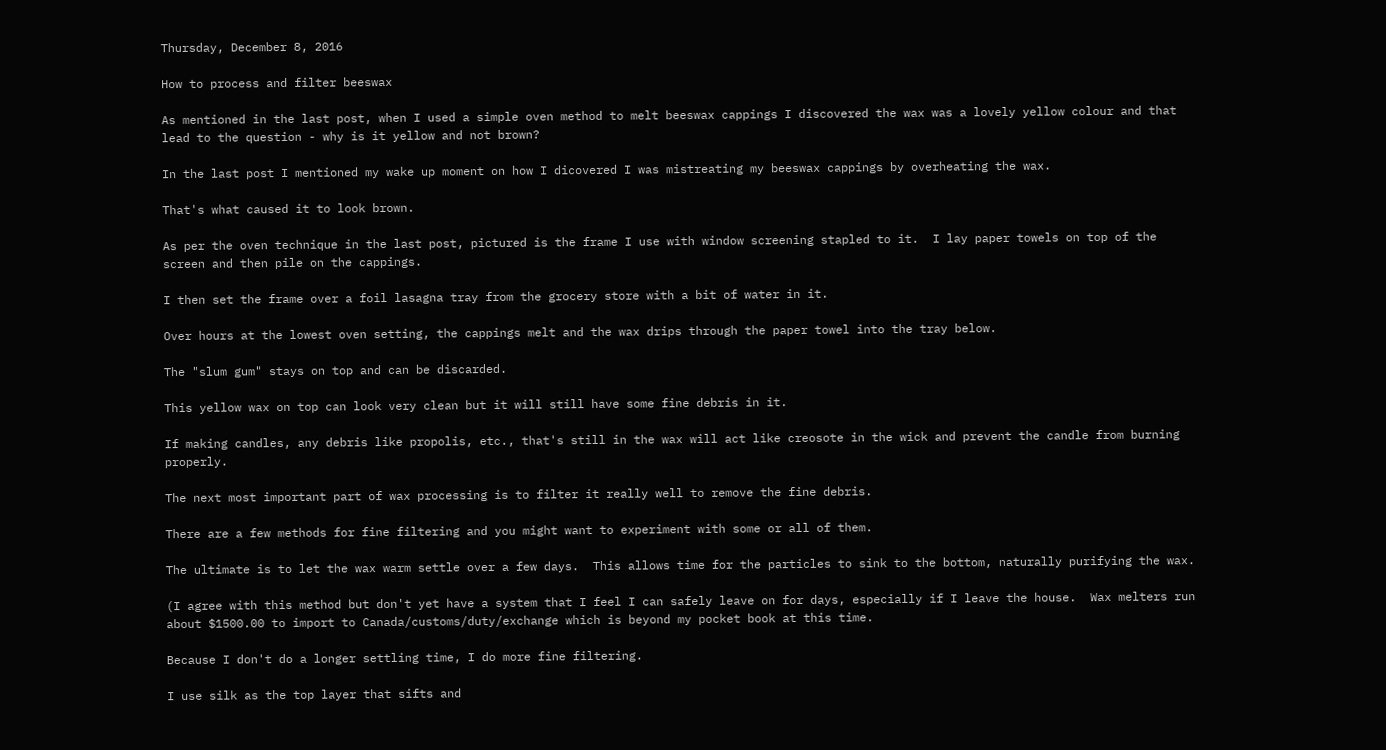Thursday, December 8, 2016

How to process and filter beeswax

As mentioned in the last post, when I used a simple oven method to melt beeswax cappings I discovered the wax was a lovely yellow colour and that lead to the question - why is it yellow and not brown?

In the last post I mentioned my wake up moment on how I dicovered I was mistreating my beeswax cappings by overheating the wax.

That's what caused it to look brown.

As per the oven technique in the last post, pictured is the frame I use with window screening stapled to it.  I lay paper towels on top of the screen and then pile on the cappings.

I then set the frame over a foil lasagna tray from the grocery store with a bit of water in it.

Over hours at the lowest oven setting, the cappings melt and the wax drips through the paper towel into the tray below.

The "slum gum" stays on top and can be discarded.

This yellow wax on top can look very clean but it will still have some fine debris in it.

If making candles, any debris like propolis, etc., that's still in the wax will act like creosote in the wick and prevent the candle from burning properly.

The next most important part of wax processing is to filter it really well to remove the fine debris.

There are a few methods for fine filtering and you might want to experiment with some or all of them.

The ultimate is to let the wax warm settle over a few days.  This allows time for the particles to sink to the bottom, naturally purifying the wax.

(I agree with this method but don't yet have a system that I feel I can safely leave on for days, especially if I leave the house.  Wax melters run about $1500.00 to import to Canada/customs/duty/exchange which is beyond my pocket book at this time.

Because I don't do a longer settling time, I do more fine filtering.

I use silk as the top layer that sifts and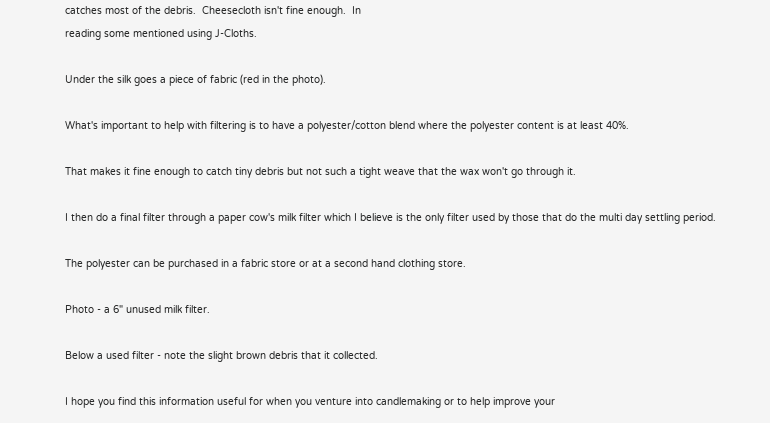catches most of the debris.  Cheesecloth isn't fine enough.  In
reading some mentioned using J-Cloths.

Under the silk goes a piece of fabric (red in the photo).

What's important to help with filtering is to have a polyester/cotton blend where the polyester content is at least 40%.

That makes it fine enough to catch tiny debris but not such a tight weave that the wax won't go through it.

I then do a final filter through a paper cow's milk filter which I believe is the only filter used by those that do the multi day settling period.

The polyester can be purchased in a fabric store or at a second hand clothing store.

Photo - a 6" unused milk filter.

Below a used filter - note the slight brown debris that it collected.

I hope you find this information useful for when you venture into candlemaking or to help improve your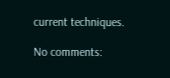current techniques.

No comments: